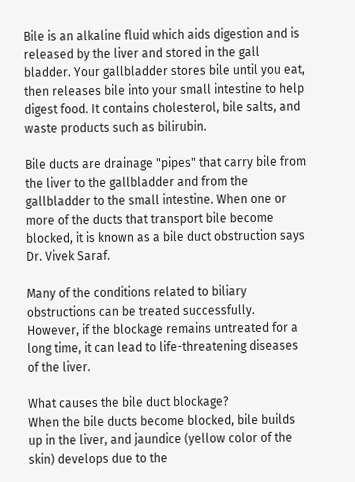Bile is an alkaline fluid which aids digestion and is released by the liver and stored in the gall bladder. Your gallbladder stores bile until you eat, then releases bile into your small intestine to help digest food. It contains cholesterol, bile salts, and waste products such as bilirubin.

Bile ducts are drainage "pipes" that carry bile from the liver to the gallbladder and from the gallbladder to the small intestine. When one or more of the ducts that transport bile become blocked, it is known as a bile duct obstruction says Dr. Vivek Saraf.

Many of the conditions related to biliary obstructions can be treated successfully. However, if the blockage remains untreated for a long time, it can lead to life-threatening diseases of the liver.

What causes the bile duct blockage?
When the bile ducts become blocked, bile builds up in the liver, and jaundice (yellow color of the skin) develops due to the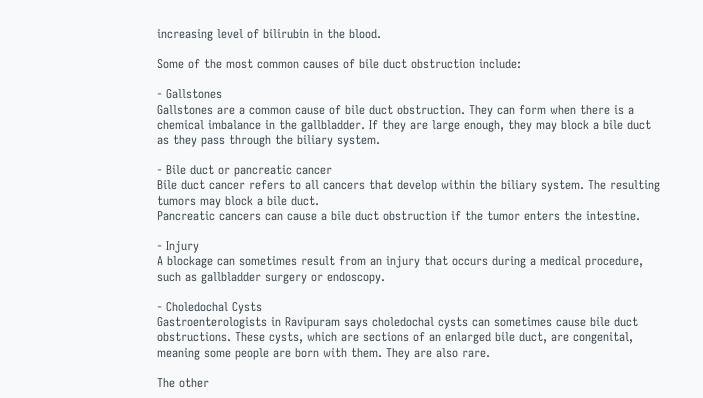increasing level of bilirubin in the blood.

Some of the most common causes of bile duct obstruction include:

- Gallstones
Gallstones are a common cause of bile duct obstruction. They can form when there is a chemical imbalance in the gallbladder. If they are large enough, they may block a bile duct as they pass through the biliary system.

- Bile duct or pancreatic cancer
Bile duct cancer refers to all cancers that develop within the biliary system. The resulting tumors may block a bile duct.
Pancreatic cancers can cause a bile duct obstruction if the tumor enters the intestine.

- Injury
A blockage can sometimes result from an injury that occurs during a medical procedure, such as gallbladder surgery or endoscopy.

- Choledochal Cysts
Gastroenterologists in Ravipuram says choledochal cysts can sometimes cause bile duct obstructions. These cysts, which are sections of an enlarged bile duct, are congenital, meaning some people are born with them. They are also rare.

The other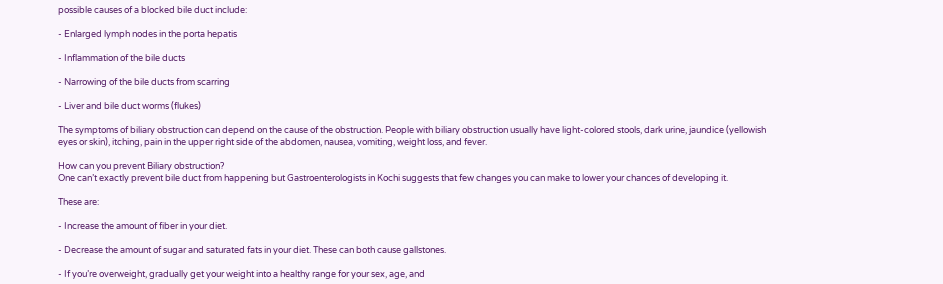possible causes of a blocked bile duct include:

- Enlarged lymph nodes in the porta hepatis

- Inflammation of the bile ducts

- Narrowing of the bile ducts from scarring

- Liver and bile duct worms (flukes)

The symptoms of biliary obstruction can depend on the cause of the obstruction. People with biliary obstruction usually have light-colored stools, dark urine, jaundice (yellowish eyes or skin), itching, pain in the upper right side of the abdomen, nausea, vomiting, weight loss, and fever.

How can you prevent Biliary obstruction?
One can’t exactly prevent bile duct from happening but Gastroenterologists in Kochi suggests that few changes you can make to lower your chances of developing it.

These are:

- Increase the amount of fiber in your diet.

- Decrease the amount of sugar and saturated fats in your diet. These can both cause gallstones.

- If you’re overweight, gradually get your weight into a healthy range for your sex, age, and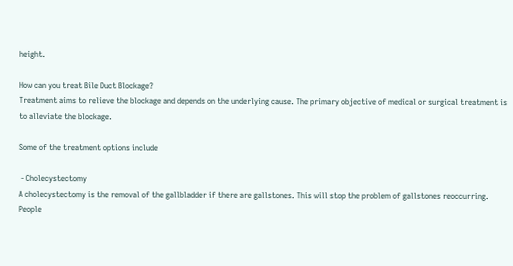height.

How can you treat Bile Duct Blockage?
Treatment aims to relieve the blockage and depends on the underlying cause. The primary objective of medical or surgical treatment is to alleviate the blockage.

Some of the treatment options include

 - Cholecystectomy
A cholecystectomy is the removal of the gallbladder if there are gallstones. This will stop the problem of gallstones reoccurring. People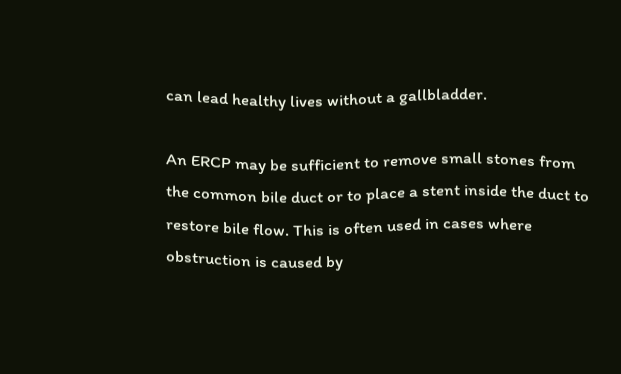can lead healthy lives without a gallbladder.

An ERCP may be sufficient to remove small stones from the common bile duct or to place a stent inside the duct to restore bile flow. This is often used in cases where obstruction is caused by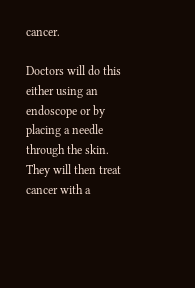cancer.

Doctors will do this either using an endoscope or by placing a needle through the skin. They will then treat cancer with a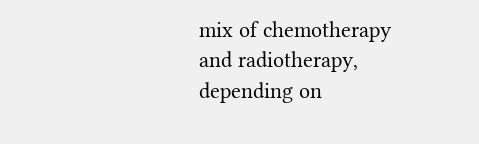mix of chemotherapy and radiotherapy, depending on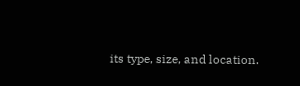its type, size, and location.